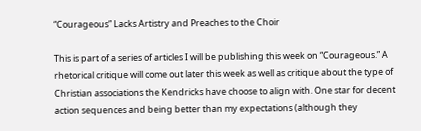“Courageous” Lacks Artistry and Preaches to the Choir

This is part of a series of articles I will be publishing this week on “Courageous.” A rhetorical critique will come out later this week as well as critique about the type of Christian associations the Kendricks have choose to align with. One star for decent action sequences and being better than my expectations (although they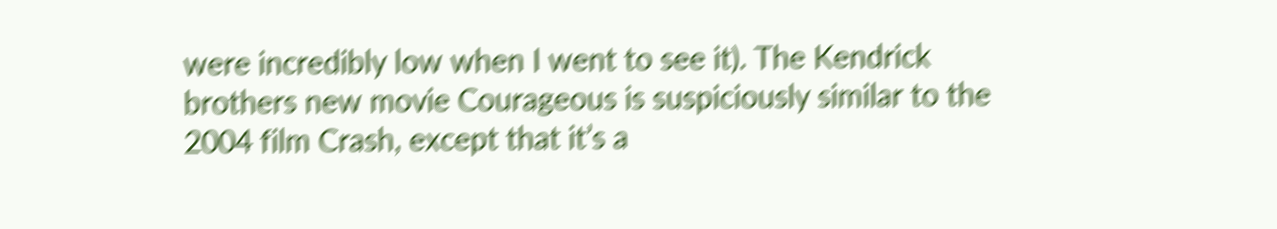were incredibly low when I went to see it). The Kendrick brothers new movie Courageous is suspiciously similar to the 2004 film Crash, except that it’s a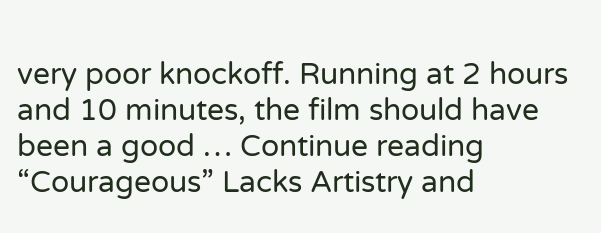very poor knockoff. Running at 2 hours and 10 minutes, the film should have been a good … Continue reading “Courageous” Lacks Artistry and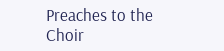Preaches to the Choir